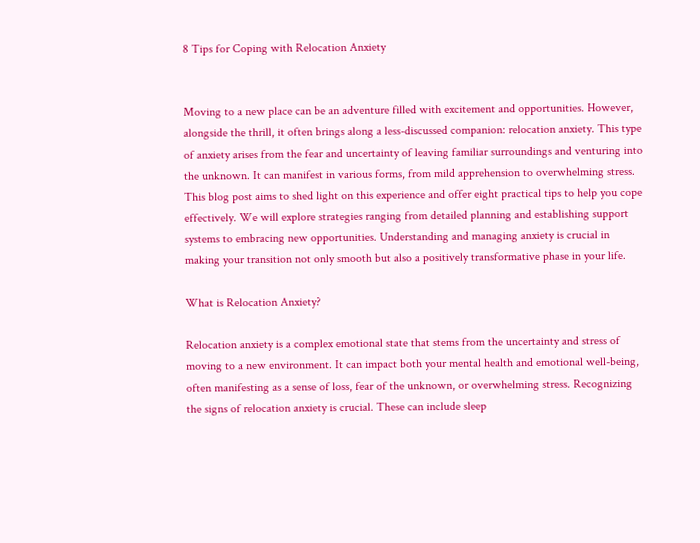8 Tips for Coping with Relocation Anxiety


Moving to a new place can be an adventure filled with excitement and opportunities. However, alongside the thrill, it often brings along a less-discussed companion: relocation anxiety. This type of anxiety arises from the fear and uncertainty of leaving familiar surroundings and venturing into the unknown. It can manifest in various forms, from mild apprehension to overwhelming stress. This blog post aims to shed light on this experience and offer eight practical tips to help you cope effectively. We will explore strategies ranging from detailed planning and establishing support systems to embracing new opportunities. Understanding and managing anxiety is crucial in making your transition not only smooth but also a positively transformative phase in your life.

What is Relocation Anxiety?

Relocation anxiety is a complex emotional state that stems from the uncertainty and stress of moving to a new environment. It can impact both your mental health and emotional well-being, often manifesting as a sense of loss, fear of the unknown, or overwhelming stress. Recognizing the signs of relocation anxiety is crucial. These can include sleep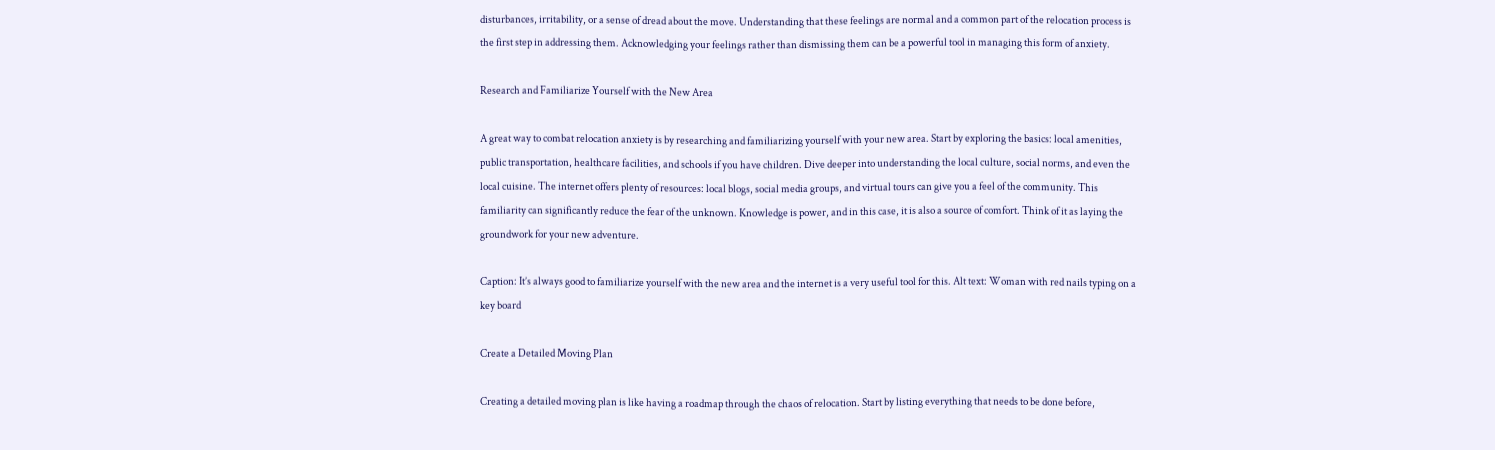disturbances, irritability, or a sense of dread about the move. Understanding that these feelings are normal and a common part of the relocation process is the first step in addressing them. Acknowledging your feelings rather than dismissing them can be a powerful tool in managing this form of anxiety.

Research and Familiarize Yourself with the New Area

A great way to combat relocation anxiety is by researching and familiarizing yourself with your new area. Start by exploring the basics: local amenities, public transportation, healthcare facilities, and schools if you have children. Dive deeper into understanding the local culture, social norms, and even the local cuisine. The internet offers plenty of resources: local blogs, social media groups, and virtual tours can give you a feel of the community. This familiarity can significantly reduce the fear of the unknown. Knowledge is power, and in this case, it is also a source of comfort. Think of it as laying the groundwork for your new adventure.

Caption: It’s always good to familiarize yourself with the new area and the internet is a very useful tool for this. Alt text: Woman with red nails typing on a key board

Create a Detailed Moving Plan

Creating a detailed moving plan is like having a roadmap through the chaos of relocation. Start by listing everything that needs to be done before,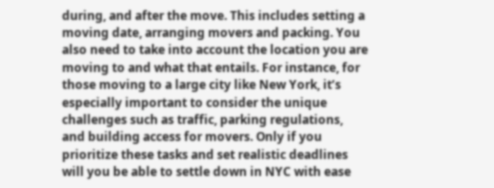during, and after the move. This includes setting a moving date, arranging movers and packing. You also need to take into account the location you are moving to and what that entails. For instance, for those moving to a large city like New York, it’s especially important to consider the unique challenges such as traffic, parking regulations, and building access for movers. Only if you prioritize these tasks and set realistic deadlines will you be able to settle down in NYC with ease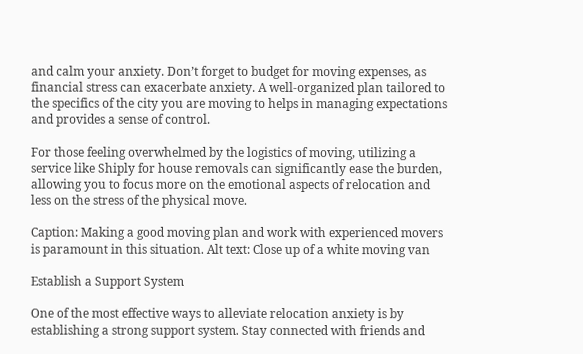and calm your anxiety. Don’t forget to budget for moving expenses, as financial stress can exacerbate anxiety. A well-organized plan tailored to the specifics of the city you are moving to helps in managing expectations and provides a sense of control.

For those feeling overwhelmed by the logistics of moving, utilizing a service like Shiply for house removals can significantly ease the burden, allowing you to focus more on the emotional aspects of relocation and less on the stress of the physical move.

Caption: Making a good moving plan and work with experienced movers is paramount in this situation. Alt text: Close up of a white moving van

Establish a Support System

One of the most effective ways to alleviate relocation anxiety is by establishing a strong support system. Stay connected with friends and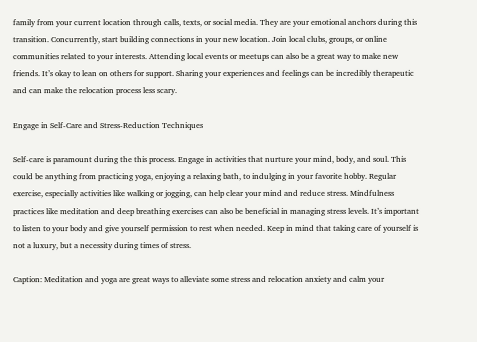family from your current location through calls, texts, or social media. They are your emotional anchors during this transition. Concurrently, start building connections in your new location. Join local clubs, groups, or online communities related to your interests. Attending local events or meetups can also be a great way to make new friends. It’s okay to lean on others for support. Sharing your experiences and feelings can be incredibly therapeutic and can make the relocation process less scary.

Engage in Self-Care and Stress-Reduction Techniques

Self-care is paramount during the this process. Engage in activities that nurture your mind, body, and soul. This could be anything from practicing yoga, enjoying a relaxing bath, to indulging in your favorite hobby. Regular exercise, especially activities like walking or jogging, can help clear your mind and reduce stress. Mindfulness practices like meditation and deep breathing exercises can also be beneficial in managing stress levels. It’s important to listen to your body and give yourself permission to rest when needed. Keep in mind that taking care of yourself is not a luxury, but a necessity during times of stress.

Caption: Meditation and yoga are great ways to alleviate some stress and relocation anxiety and calm your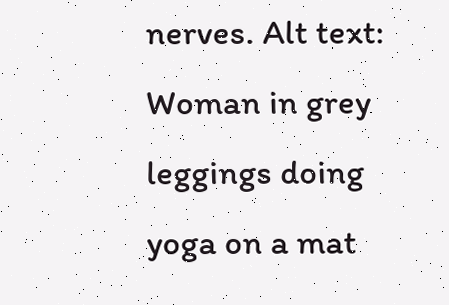nerves. Alt text: Woman in grey leggings doing yoga on a mat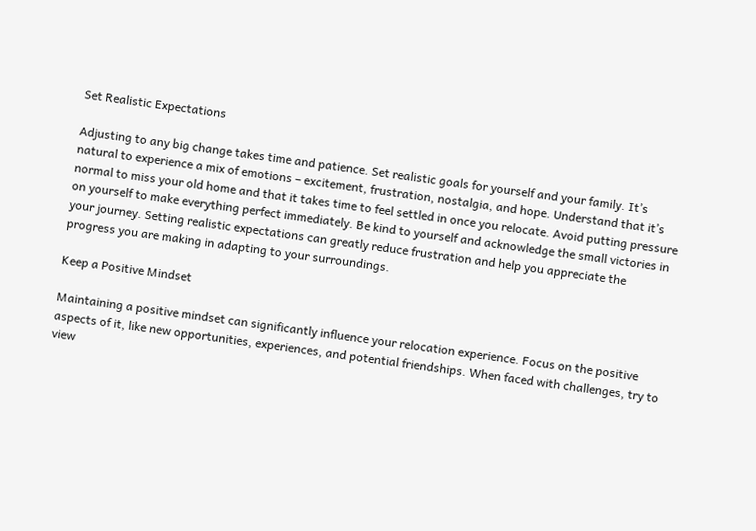Set Realistic Expectations

Adjusting to any big change takes time and patience. Set realistic goals for yourself and your family. It’s natural to experience a mix of emotions – excitement, frustration, nostalgia, and hope. Understand that it’s normal to miss your old home and that it takes time to feel settled in once you relocate. Avoid putting pressure on yourself to make everything perfect immediately. Be kind to yourself and acknowledge the small victories in your journey. Setting realistic expectations can greatly reduce frustration and help you appreciate the progress you are making in adapting to your surroundings.

Keep a Positive Mindset

Maintaining a positive mindset can significantly influence your relocation experience. Focus on the positive aspects of it, like new opportunities, experiences, and potential friendships. When faced with challenges, try to view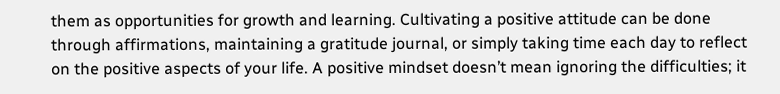them as opportunities for growth and learning. Cultivating a positive attitude can be done through affirmations, maintaining a gratitude journal, or simply taking time each day to reflect on the positive aspects of your life. A positive mindset doesn’t mean ignoring the difficulties; it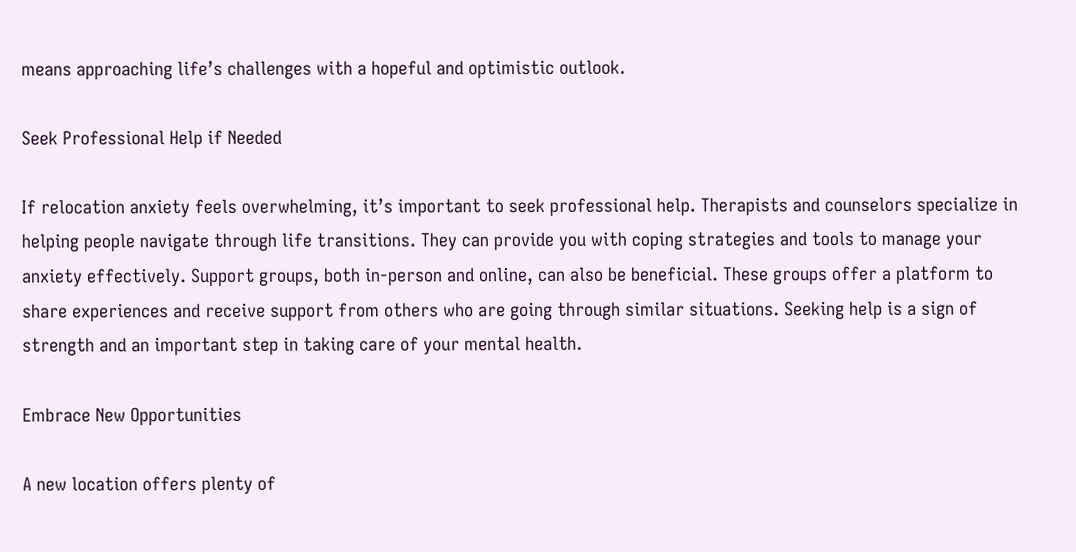means approaching life’s challenges with a hopeful and optimistic outlook.

Seek Professional Help if Needed

If relocation anxiety feels overwhelming, it’s important to seek professional help. Therapists and counselors specialize in helping people navigate through life transitions. They can provide you with coping strategies and tools to manage your anxiety effectively. Support groups, both in-person and online, can also be beneficial. These groups offer a platform to share experiences and receive support from others who are going through similar situations. Seeking help is a sign of strength and an important step in taking care of your mental health.

Embrace New Opportunities

A new location offers plenty of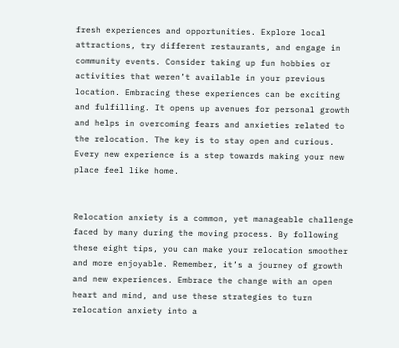fresh experiences and opportunities. Explore local attractions, try different restaurants, and engage in community events. Consider taking up fun hobbies or activities that weren’t available in your previous location. Embracing these experiences can be exciting and fulfilling. It opens up avenues for personal growth and helps in overcoming fears and anxieties related to the relocation. The key is to stay open and curious. Every new experience is a step towards making your new place feel like home.


Relocation anxiety is a common, yet manageable challenge faced by many during the moving process. By following these eight tips, you can make your relocation smoother and more enjoyable. Remember, it’s a journey of growth and new experiences. Embrace the change with an open heart and mind, and use these strategies to turn relocation anxiety into a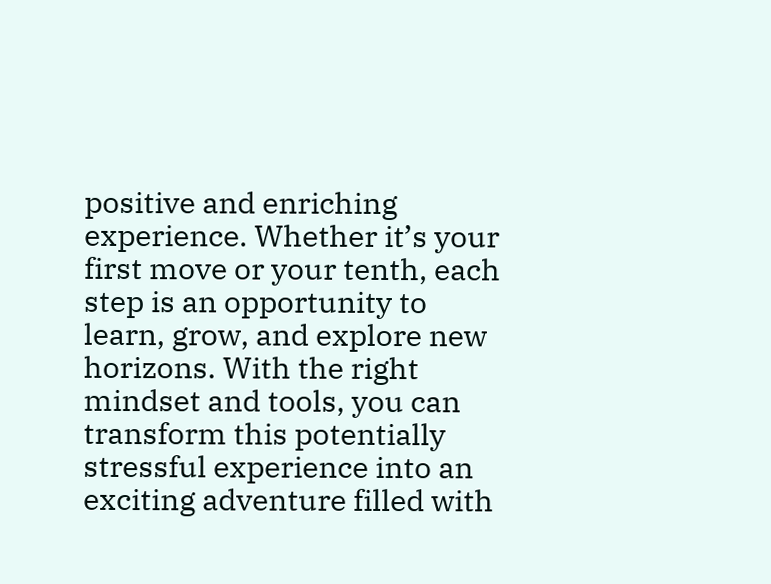positive and enriching experience. Whether it’s your first move or your tenth, each step is an opportunity to learn, grow, and explore new horizons. With the right mindset and tools, you can transform this potentially stressful experience into an exciting adventure filled with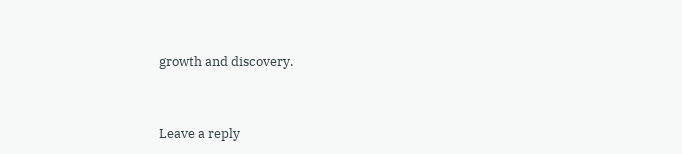growth and discovery.


Leave a reply